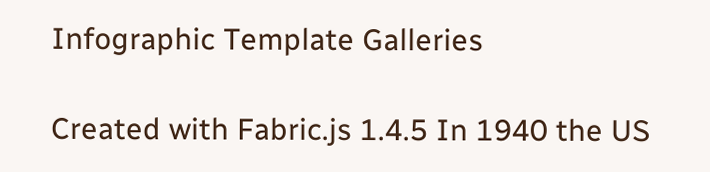Infographic Template Galleries

Created with Fabric.js 1.4.5 In 1940 the US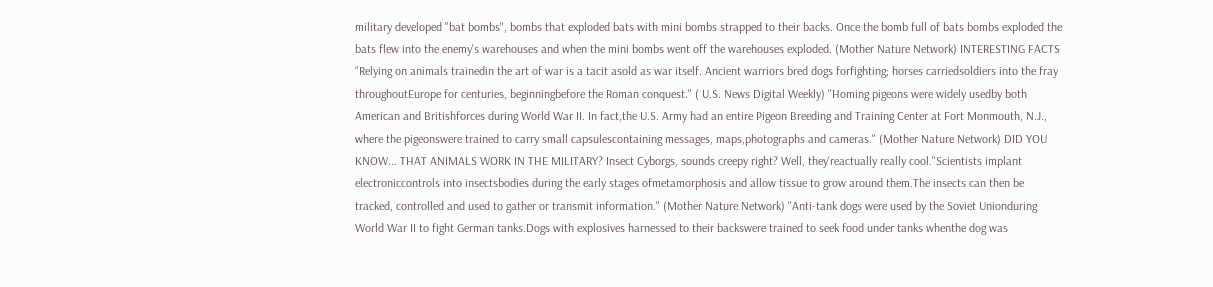military developed "bat bombs", bombs that exploded bats with mini bombs strapped to their backs. Once the bomb full of bats bombs exploded the bats flew into the enemy's warehouses and when the mini bombs went off the warehouses exploded. (Mother Nature Network) INTERESTING FACTS "Relying on animals trainedin the art of war is a tacit asold as war itself. Ancient warriors bred dogs forfighting; horses carriedsoldiers into the fray throughoutEurope for centuries, beginningbefore the Roman conquest." ( U.S. News Digital Weekly) "Homing pigeons were widely usedby both American and Britishforces during World War II. In fact,the U.S. Army had an entire Pigeon Breeding and Training Center at Fort Monmouth, N.J., where the pigeonswere trained to carry small capsulescontaining messages, maps,photographs and cameras." (Mother Nature Network) DID YOU KNOW... THAT ANIMALS WORK IN THE MILITARY? Insect Cyborgs, sounds creepy right? Well, they'reactually really cool."Scientists implant electroniccontrols into insectsbodies during the early stages ofmetamorphosis and allow tissue to grow around them.The insects can then be tracked, controlled and used to gather or transmit information." (Mother Nature Network) "Anti-tank dogs were used by the Soviet Unionduring World War II to fight German tanks.Dogs with explosives harnessed to their backswere trained to seek food under tanks whenthe dog was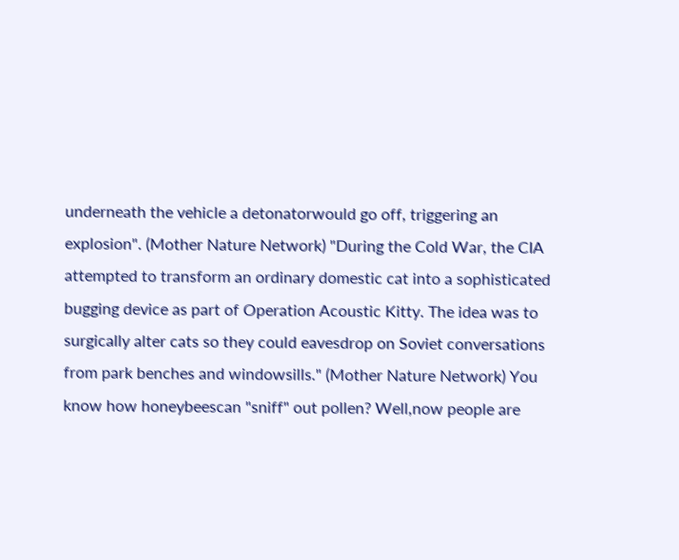underneath the vehicle a detonatorwould go off, triggering an explosion". (Mother Nature Network) "During the Cold War, the CIA attempted to transform an ordinary domestic cat into a sophisticated bugging device as part of Operation Acoustic Kitty. The idea was to surgically alter cats so they could eavesdrop on Soviet conversations from park benches and windowsills." (Mother Nature Network) You know how honeybeescan "sniff" out pollen? Well,now people are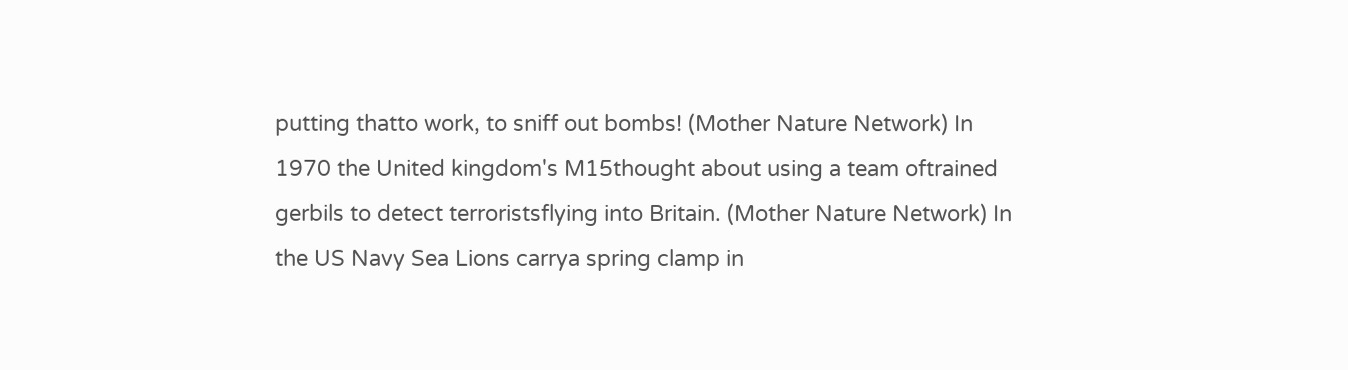putting thatto work, to sniff out bombs! (Mother Nature Network) In 1970 the United kingdom's M15thought about using a team oftrained gerbils to detect terroristsflying into Britain. (Mother Nature Network) In the US Navy Sea Lions carrya spring clamp in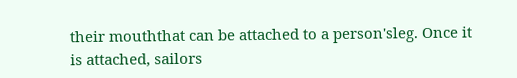their mouththat can be attached to a person'sleg. Once it is attached, sailors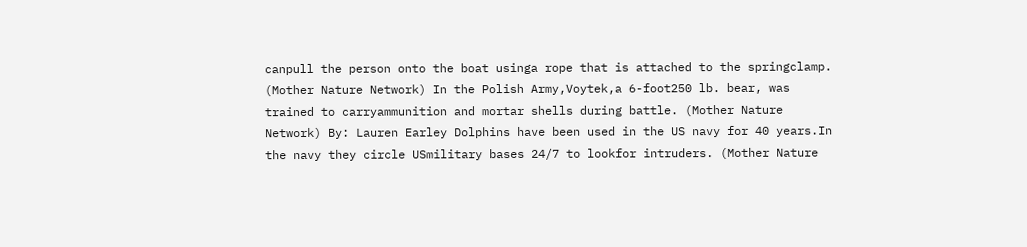canpull the person onto the boat usinga rope that is attached to the springclamp. (Mother Nature Network) In the Polish Army,Voytek,a 6-foot250 lb. bear, was trained to carryammunition and mortar shells during battle. (Mother Nature Network) By: Lauren Earley Dolphins have been used in the US navy for 40 years.In the navy they circle USmilitary bases 24/7 to lookfor intruders. (Mother Nature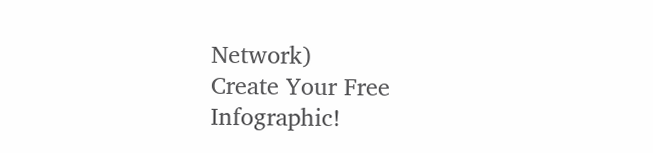Network)
Create Your Free Infographic!